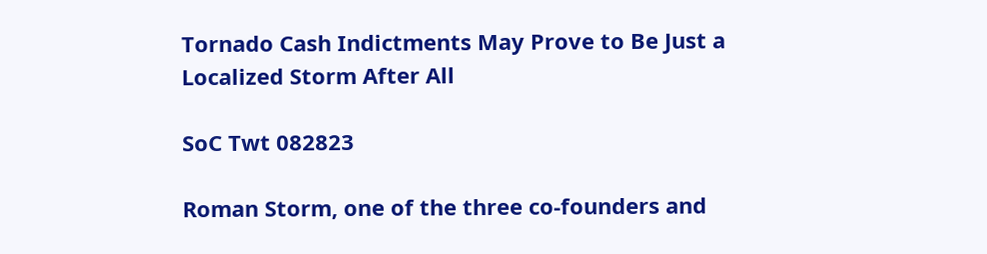Tornado Cash Indictments May Prove to Be Just a Localized Storm After All

SoC Twt 082823

Roman Storm, one of the three co-founders and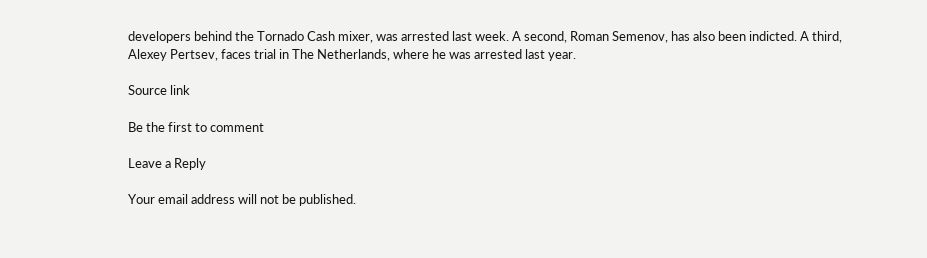developers behind the Tornado Cash mixer, was arrested last week. A second, Roman Semenov, has also been indicted. A third, Alexey Pertsev, faces trial in The Netherlands, where he was arrested last year.

Source link

Be the first to comment

Leave a Reply

Your email address will not be published.